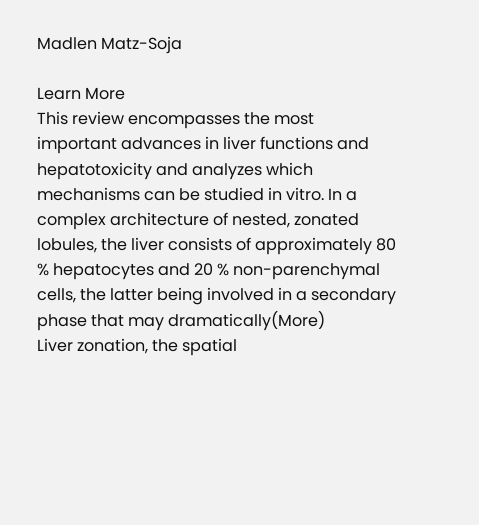Madlen Matz-Soja

Learn More
This review encompasses the most important advances in liver functions and hepatotoxicity and analyzes which mechanisms can be studied in vitro. In a complex architecture of nested, zonated lobules, the liver consists of approximately 80 % hepatocytes and 20 % non-parenchymal cells, the latter being involved in a secondary phase that may dramatically(More)
Liver zonation, the spatial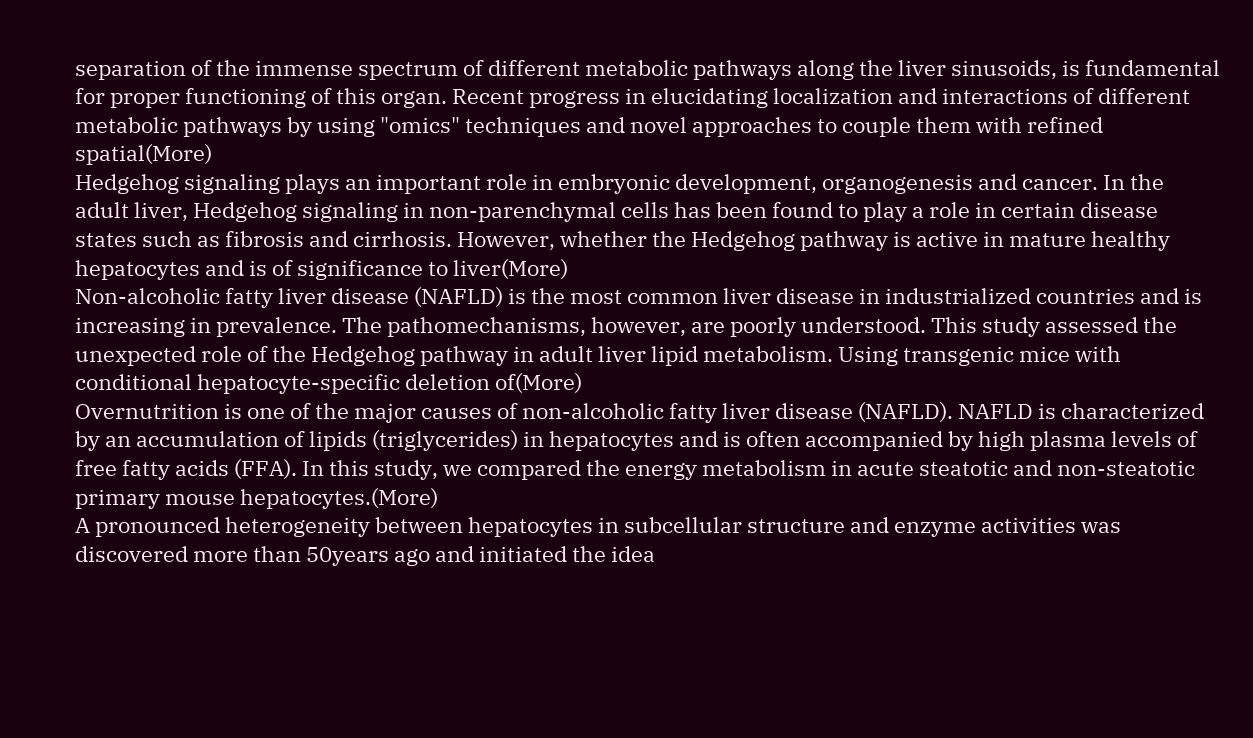separation of the immense spectrum of different metabolic pathways along the liver sinusoids, is fundamental for proper functioning of this organ. Recent progress in elucidating localization and interactions of different metabolic pathways by using "omics" techniques and novel approaches to couple them with refined spatial(More)
Hedgehog signaling plays an important role in embryonic development, organogenesis and cancer. In the adult liver, Hedgehog signaling in non-parenchymal cells has been found to play a role in certain disease states such as fibrosis and cirrhosis. However, whether the Hedgehog pathway is active in mature healthy hepatocytes and is of significance to liver(More)
Non-alcoholic fatty liver disease (NAFLD) is the most common liver disease in industrialized countries and is increasing in prevalence. The pathomechanisms, however, are poorly understood. This study assessed the unexpected role of the Hedgehog pathway in adult liver lipid metabolism. Using transgenic mice with conditional hepatocyte-specific deletion of(More)
Overnutrition is one of the major causes of non-alcoholic fatty liver disease (NAFLD). NAFLD is characterized by an accumulation of lipids (triglycerides) in hepatocytes and is often accompanied by high plasma levels of free fatty acids (FFA). In this study, we compared the energy metabolism in acute steatotic and non-steatotic primary mouse hepatocytes.(More)
A pronounced heterogeneity between hepatocytes in subcellular structure and enzyme activities was discovered more than 50years ago and initiated the idea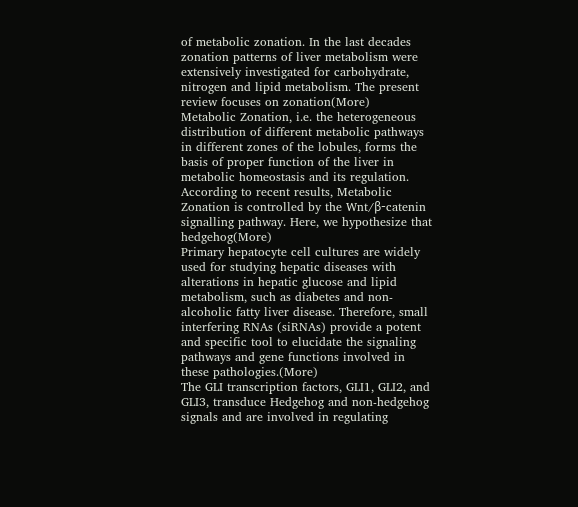of metabolic zonation. In the last decades zonation patterns of liver metabolism were extensively investigated for carbohydrate, nitrogen and lipid metabolism. The present review focuses on zonation(More)
Metabolic Zonation, i.e. the heterogeneous distribution of different metabolic pathways in different zones of the lobules, forms the basis of proper function of the liver in metabolic homeostasis and its regulation. According to recent results, Metabolic Zonation is controlled by the Wnt/β-catenin signalling pathway. Here, we hypothesize that hedgehog(More)
Primary hepatocyte cell cultures are widely used for studying hepatic diseases with alterations in hepatic glucose and lipid metabolism, such as diabetes and non-alcoholic fatty liver disease. Therefore, small interfering RNAs (siRNAs) provide a potent and specific tool to elucidate the signaling pathways and gene functions involved in these pathologies.(More)
The GLI transcription factors, GLI1, GLI2, and GLI3, transduce Hedgehog and non-hedgehog signals and are involved in regulating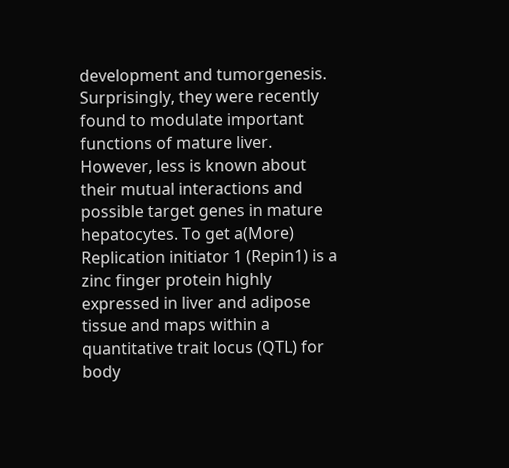development and tumorgenesis. Surprisingly, they were recently found to modulate important functions of mature liver. However, less is known about their mutual interactions and possible target genes in mature hepatocytes. To get a(More)
Replication initiator 1 (Repin1) is a zinc finger protein highly expressed in liver and adipose tissue and maps within a quantitative trait locus (QTL) for body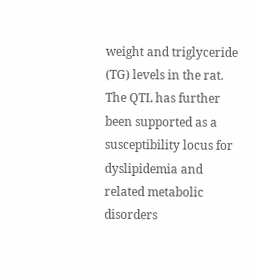weight and triglyceride (TG) levels in the rat. The QTL has further been supported as a susceptibility locus for dyslipidemia and related metabolic disorders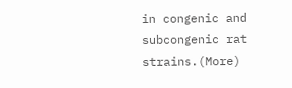in congenic and subcongenic rat strains.(More)